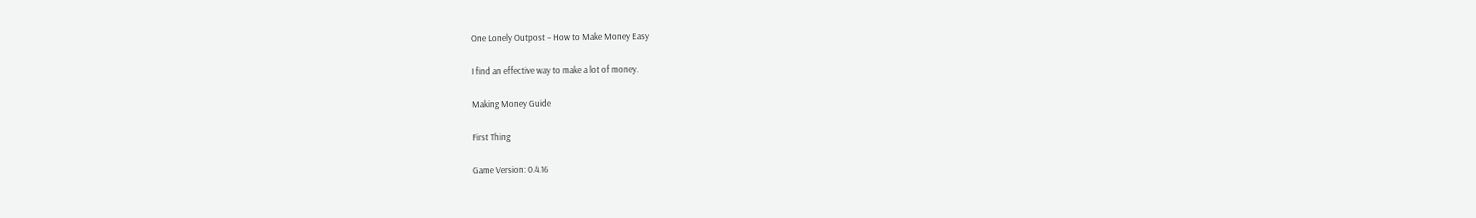One Lonely Outpost – How to Make Money Easy

I find an effective way to make a lot of money.

Making Money Guide

First Thing

Game Version: 0.4.16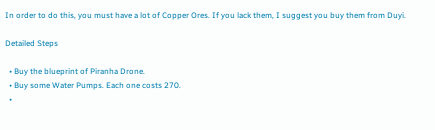In order to do this, you must have a lot of Copper Ores. If you lack them, I suggest you buy them from Duyi.

Detailed Steps

  • Buy the blueprint of Piranha Drone.
  • Buy some Water Pumps. Each one costs 270.
  •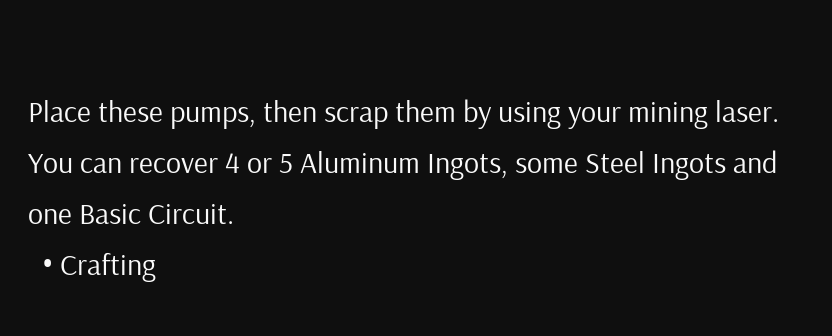Place these pumps, then scrap them by using your mining laser. You can recover 4 or 5 Aluminum Ingots, some Steel Ingots and one Basic Circuit.
  • Crafting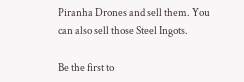Piranha Drones and sell them. You can also sell those Steel Ingots.

Be the first to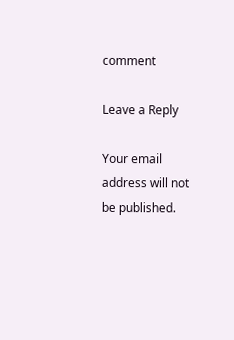comment

Leave a Reply

Your email address will not be published.